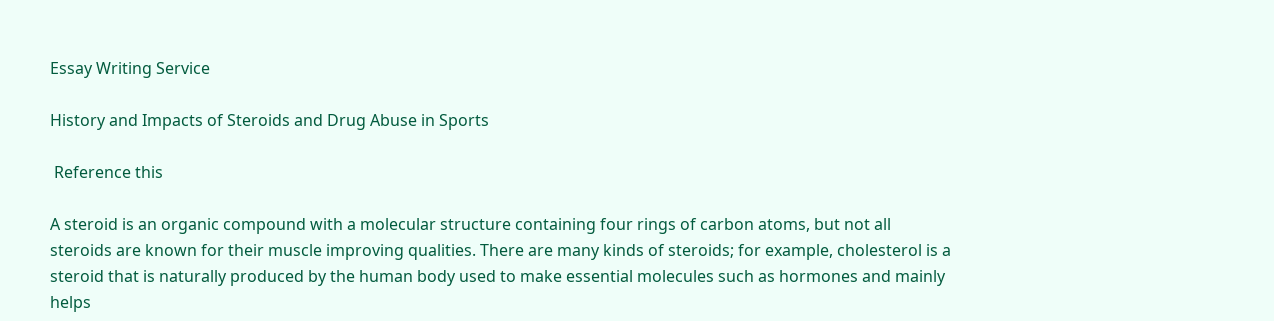Essay Writing Service

History and Impacts of Steroids and Drug Abuse in Sports

 Reference this

A steroid is an organic compound with a molecular structure containing four rings of carbon atoms, but not all steroids are known for their muscle improving qualities. There are many kinds of steroids; for example, cholesterol is a steroid that is naturally produced by the human body used to make essential molecules such as hormones and mainly helps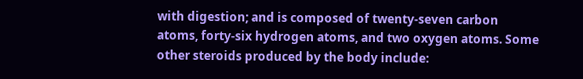with digestion; and is composed of twenty-seven carbon atoms, forty-six hydrogen atoms, and two oxygen atoms. Some other steroids produced by the body include: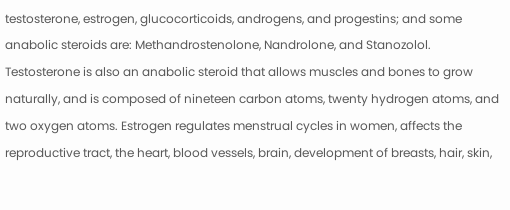testosterone, estrogen, glucocorticoids, androgens, and progestins; and some anabolic steroids are: Methandrostenolone, Nandrolone, and Stanozolol. Testosterone is also an anabolic steroid that allows muscles and bones to grow naturally, and is composed of nineteen carbon atoms, twenty hydrogen atoms, and two oxygen atoms. Estrogen regulates menstrual cycles in women, affects the reproductive tract, the heart, blood vessels, brain, development of breasts, hair, skin,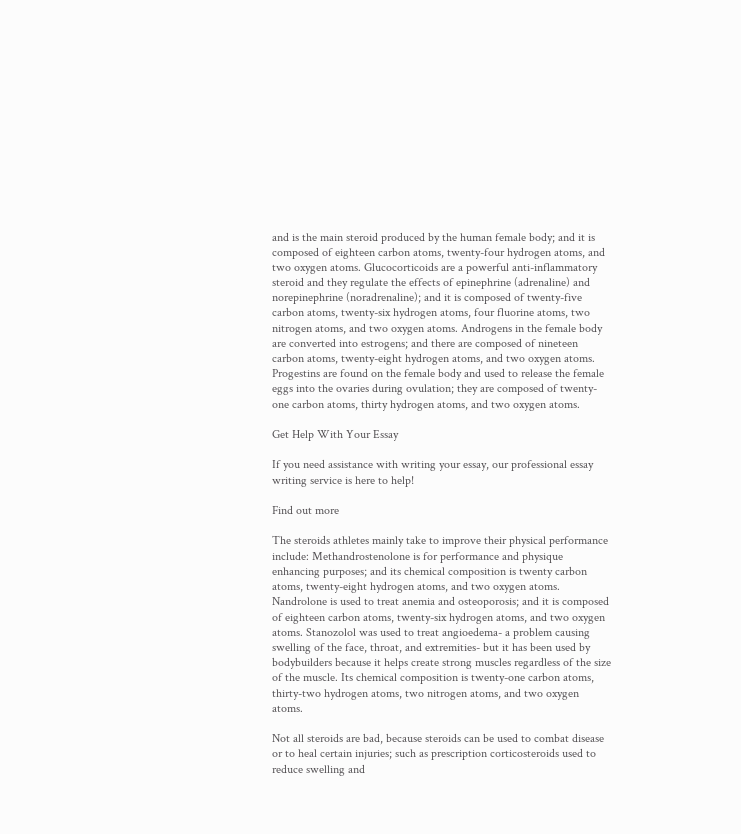and is the main steroid produced by the human female body; and it is composed of eighteen carbon atoms, twenty-four hydrogen atoms, and two oxygen atoms. Glucocorticoids are a powerful anti-inflammatory steroid and they regulate the effects of epinephrine (adrenaline) and norepinephrine (noradrenaline); and it is composed of twenty-five carbon atoms, twenty-six hydrogen atoms, four fluorine atoms, two nitrogen atoms, and two oxygen atoms. Androgens in the female body are converted into estrogens; and there are composed of nineteen carbon atoms, twenty-eight hydrogen atoms, and two oxygen atoms. Progestins are found on the female body and used to release the female eggs into the ovaries during ovulation; they are composed of twenty-one carbon atoms, thirty hydrogen atoms, and two oxygen atoms.

Get Help With Your Essay

If you need assistance with writing your essay, our professional essay writing service is here to help!

Find out more

The steroids athletes mainly take to improve their physical performance include: Methandrostenolone is for performance and physique enhancing purposes; and its chemical composition is twenty carbon atoms, twenty-eight hydrogen atoms, and two oxygen atoms. Nandrolone is used to treat anemia and osteoporosis; and it is composed of eighteen carbon atoms, twenty-six hydrogen atoms, and two oxygen atoms. Stanozolol was used to treat angioedema- a problem causing swelling of the face, throat, and extremities- but it has been used by bodybuilders because it helps create strong muscles regardless of the size of the muscle. Its chemical composition is twenty-one carbon atoms, thirty-two hydrogen atoms, two nitrogen atoms, and two oxygen atoms.

Not all steroids are bad, because steroids can be used to combat disease or to heal certain injuries; such as prescription corticosteroids used to reduce swelling and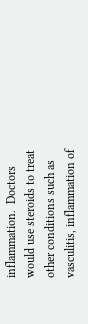inflammation.  Doctors would use steroids to treat other conditions such as vasculitis, inflammation of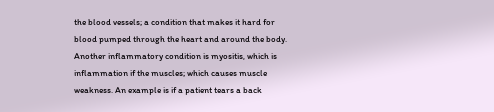the blood vessels; a condition that makes it hard for blood pumped through the heart and around the body. Another inflammatory condition is myositis, which is inflammation if the muscles; which causes muscle weakness. An example is if a patient tears a back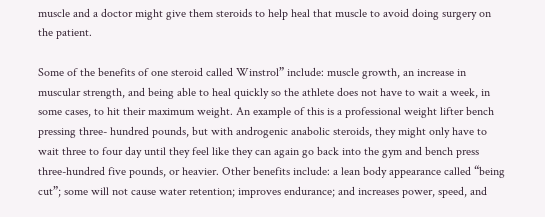muscle and a doctor might give them steroids to help heal that muscle to avoid doing surgery on the patient.

Some of the benefits of one steroid called Winstrol” include: muscle growth, an increase in muscular strength, and being able to heal quickly so the athlete does not have to wait a week, in some cases, to hit their maximum weight. An example of this is a professional weight lifter bench pressing three- hundred pounds, but with androgenic anabolic steroids, they might only have to wait three to four day until they feel like they can again go back into the gym and bench press three-hundred five pounds, or heavier. Other benefits include: a lean body appearance called “being cut”; some will not cause water retention; improves endurance; and increases power, speed, and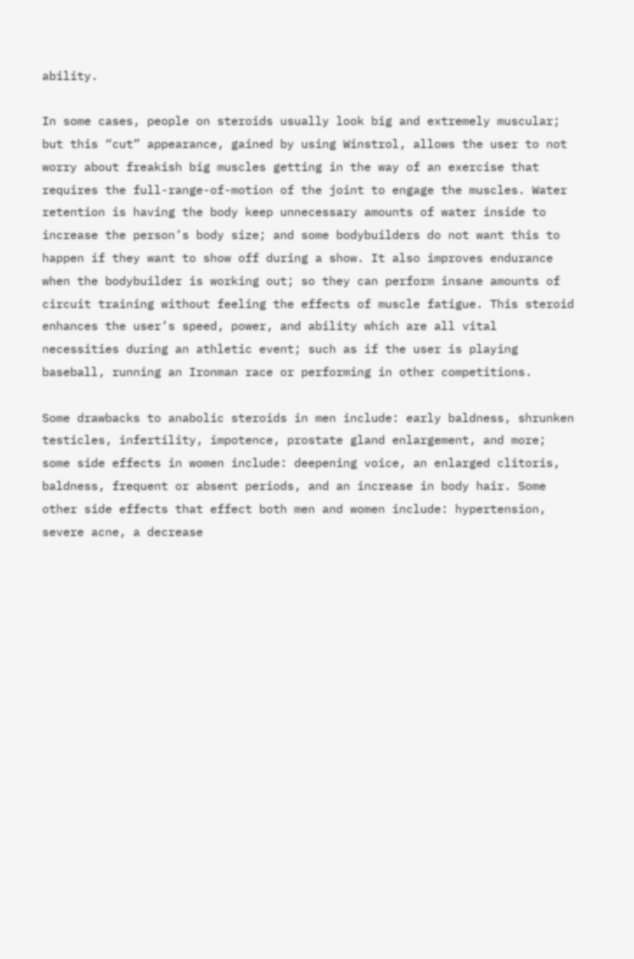ability.

In some cases, people on steroids usually look big and extremely muscular; but this “cut” appearance, gained by using Winstrol, allows the user to not worry about freakish big muscles getting in the way of an exercise that requires the full-range-of-motion of the joint to engage the muscles. Water retention is having the body keep unnecessary amounts of water inside to increase the person’s body size; and some bodybuilders do not want this to happen if they want to show off during a show. It also improves endurance when the bodybuilder is working out; so they can perform insane amounts of circuit training without feeling the effects of muscle fatigue. This steroid enhances the user’s speed, power, and ability which are all vital necessities during an athletic event; such as if the user is playing baseball, running an Ironman race or performing in other competitions.

Some drawbacks to anabolic steroids in men include: early baldness, shrunken testicles, infertility, impotence, prostate gland enlargement, and more; some side effects in women include: deepening voice, an enlarged clitoris, baldness, frequent or absent periods, and an increase in body hair. Some other side effects that effect both men and women include: hypertension, severe acne, a decrease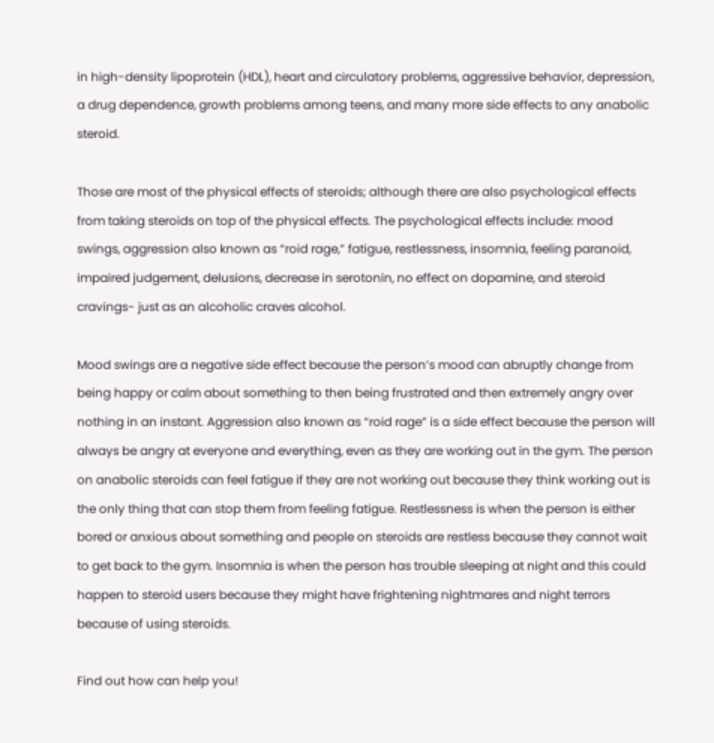in high-density lipoprotein (HDL), heart and circulatory problems, aggressive behavior, depression, a drug dependence, growth problems among teens, and many more side effects to any anabolic steroid.

Those are most of the physical effects of steroids; although there are also psychological effects from taking steroids on top of the physical effects. The psychological effects include: mood swings, aggression also known as “roid rage,” fatigue, restlessness, insomnia, feeling paranoid, impaired judgement, delusions, decrease in serotonin, no effect on dopamine, and steroid cravings- just as an alcoholic craves alcohol.

Mood swings are a negative side effect because the person’s mood can abruptly change from being happy or calm about something to then being frustrated and then extremely angry over nothing in an instant. Aggression also known as “roid rage” is a side effect because the person will always be angry at everyone and everything, even as they are working out in the gym. The person on anabolic steroids can feel fatigue if they are not working out because they think working out is the only thing that can stop them from feeling fatigue. Restlessness is when the person is either bored or anxious about something and people on steroids are restless because they cannot wait to get back to the gym. Insomnia is when the person has trouble sleeping at night and this could happen to steroid users because they might have frightening nightmares and night terrors because of using steroids.

Find out how can help you!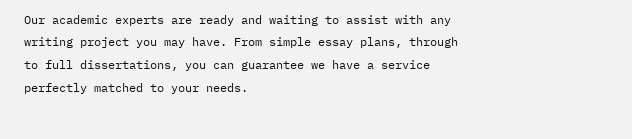Our academic experts are ready and waiting to assist with any writing project you may have. From simple essay plans, through to full dissertations, you can guarantee we have a service perfectly matched to your needs.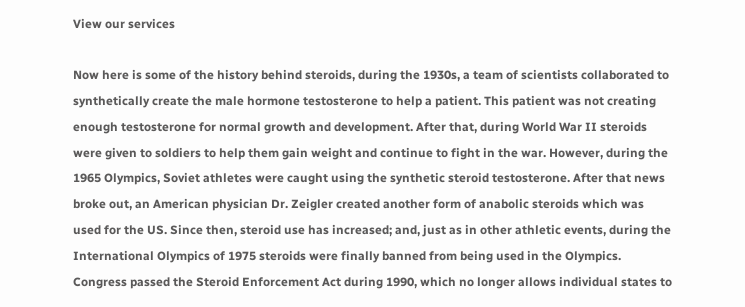View our services

Now here is some of the history behind steroids, during the 1930s, a team of scientists collaborated to synthetically create the male hormone testosterone to help a patient. This patient was not creating enough testosterone for normal growth and development. After that, during World War II steroids were given to soldiers to help them gain weight and continue to fight in the war. However, during the 1965 Olympics, Soviet athletes were caught using the synthetic steroid testosterone. After that news broke out, an American physician Dr. Zeigler created another form of anabolic steroids which was used for the US. Since then, steroid use has increased; and, just as in other athletic events, during the International Olympics of 1975 steroids were finally banned from being used in the Olympics. Congress passed the Steroid Enforcement Act during 1990, which no longer allows individual states to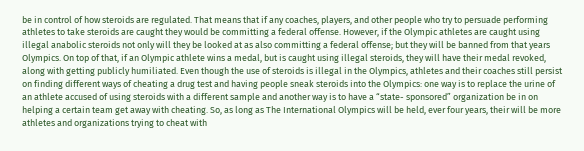be in control of how steroids are regulated. That means that if any coaches, players, and other people who try to persuade performing athletes to take steroids are caught they would be committing a federal offense. However, if the Olympic athletes are caught using illegal anabolic steroids not only will they be looked at as also committing a federal offense; but they will be banned from that years Olympics. On top of that, if an Olympic athlete wins a medal, but is caught using illegal steroids, they will have their medal revoked, along with getting publicly humiliated. Even though the use of steroids is illegal in the Olympics, athletes and their coaches still persist on finding different ways of cheating a drug test and having people sneak steroids into the Olympics: one way is to replace the urine of an athlete accused of using steroids with a different sample and another way is to have a “state- sponsored” organization be in on helping a certain team get away with cheating. So, as long as The International Olympics will be held, ever four years, their will be more athletes and organizations trying to cheat with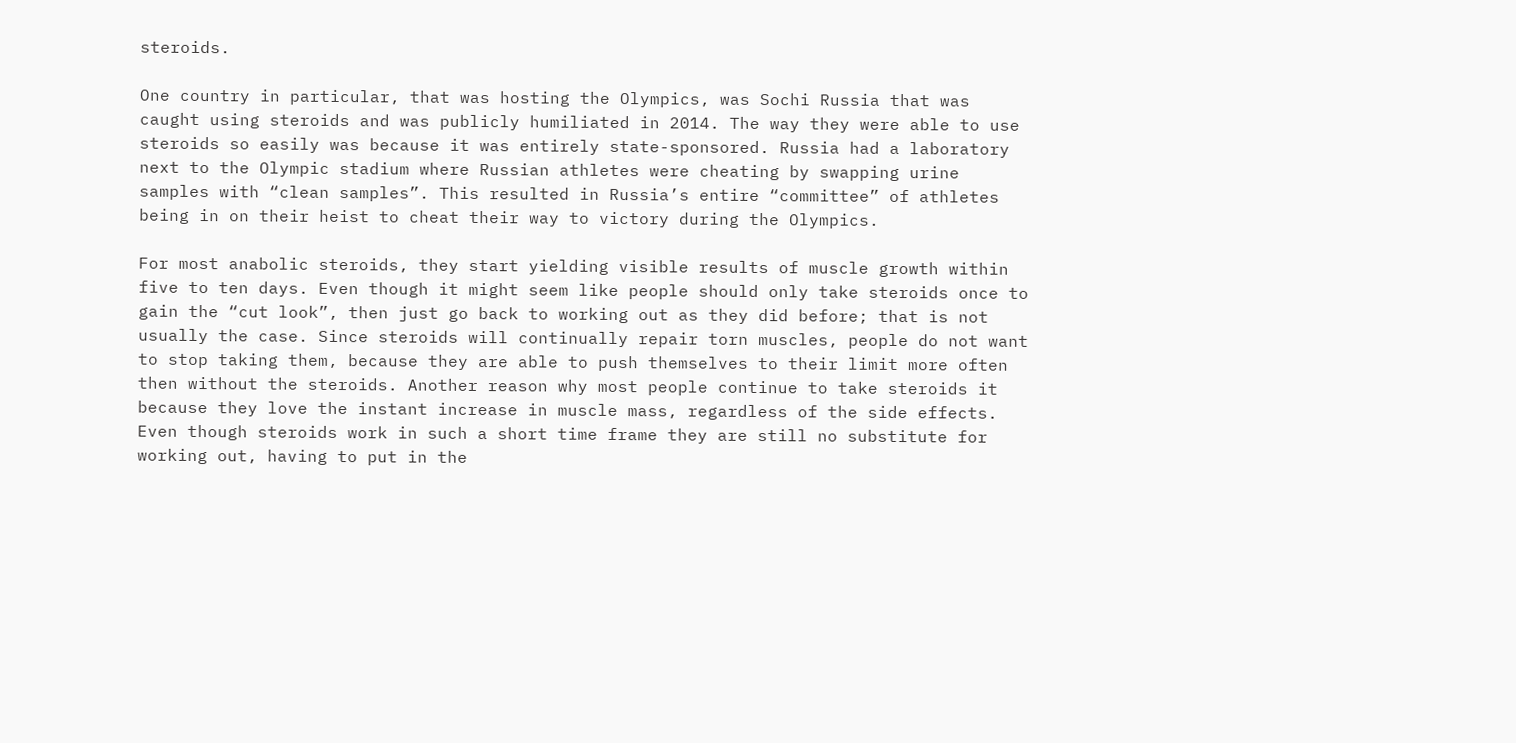steroids.

One country in particular, that was hosting the Olympics, was Sochi Russia that was caught using steroids and was publicly humiliated in 2014. The way they were able to use steroids so easily was because it was entirely state-sponsored. Russia had a laboratory next to the Olympic stadium where Russian athletes were cheating by swapping urine samples with “clean samples”. This resulted in Russia’s entire “committee” of athletes being in on their heist to cheat their way to victory during the Olympics.

For most anabolic steroids, they start yielding visible results of muscle growth within five to ten days. Even though it might seem like people should only take steroids once to gain the “cut look”, then just go back to working out as they did before; that is not usually the case. Since steroids will continually repair torn muscles, people do not want to stop taking them, because they are able to push themselves to their limit more often then without the steroids. Another reason why most people continue to take steroids it because they love the instant increase in muscle mass, regardless of the side effects. Even though steroids work in such a short time frame they are still no substitute for working out, having to put in the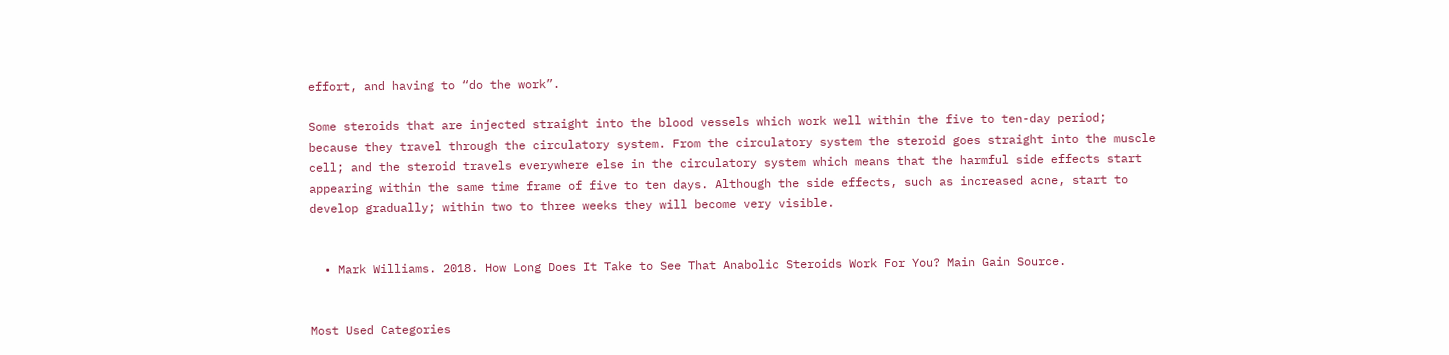effort, and having to “do the work”.

Some steroids that are injected straight into the blood vessels which work well within the five to ten-day period; because they travel through the circulatory system. From the circulatory system the steroid goes straight into the muscle cell; and the steroid travels everywhere else in the circulatory system which means that the harmful side effects start appearing within the same time frame of five to ten days. Although the side effects, such as increased acne, start to develop gradually; within two to three weeks they will become very visible.


  • Mark Williams. 2018. How Long Does It Take to See That Anabolic Steroids Work For You? Main Gain Source.


Most Used Categories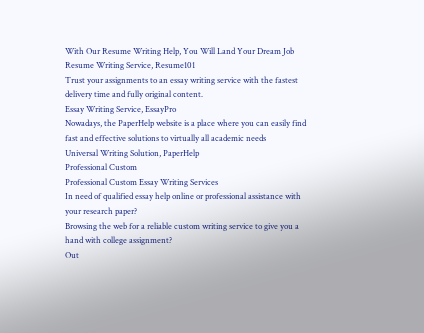With Our Resume Writing Help, You Will Land Your Dream Job
Resume Writing Service, Resume101
Trust your assignments to an essay writing service with the fastest delivery time and fully original content.
Essay Writing Service, EssayPro
Nowadays, the PaperHelp website is a place where you can easily find fast and effective solutions to virtually all academic needs
Universal Writing Solution, PaperHelp
Professional Custom
Professional Custom Essay Writing Services
In need of qualified essay help online or professional assistance with your research paper?
Browsing the web for a reliable custom writing service to give you a hand with college assignment?
Out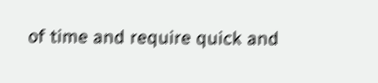of time and require quick and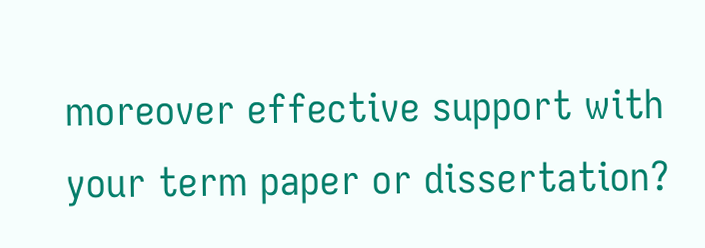moreover effective support with your term paper or dissertation?